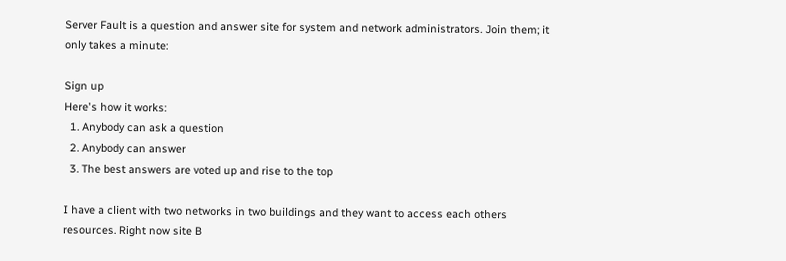Server Fault is a question and answer site for system and network administrators. Join them; it only takes a minute:

Sign up
Here's how it works:
  1. Anybody can ask a question
  2. Anybody can answer
  3. The best answers are voted up and rise to the top

I have a client with two networks in two buildings and they want to access each others resources. Right now site B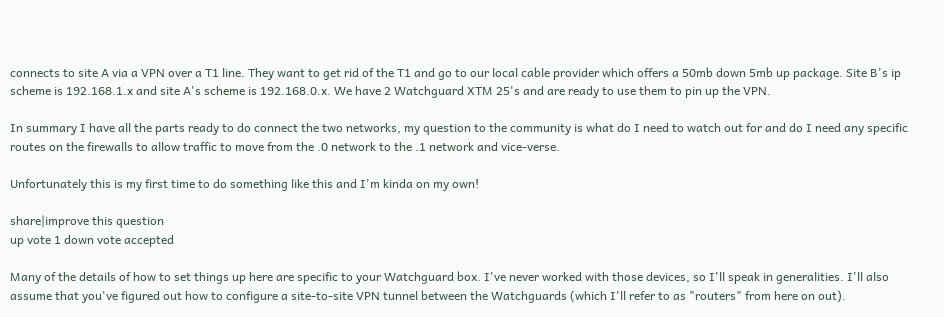connects to site A via a VPN over a T1 line. They want to get rid of the T1 and go to our local cable provider which offers a 50mb down 5mb up package. Site B's ip scheme is 192.168.1.x and site A's scheme is 192.168.0.x. We have 2 Watchguard XTM 25's and are ready to use them to pin up the VPN.

In summary I have all the parts ready to do connect the two networks, my question to the community is what do I need to watch out for and do I need any specific routes on the firewalls to allow traffic to move from the .0 network to the .1 network and vice-verse.

Unfortunately this is my first time to do something like this and I'm kinda on my own!

share|improve this question
up vote 1 down vote accepted

Many of the details of how to set things up here are specific to your Watchguard box. I've never worked with those devices, so I'll speak in generalities. I'll also assume that you've figured out how to configure a site-to-site VPN tunnel between the Watchguards (which I'll refer to as "routers" from here on out).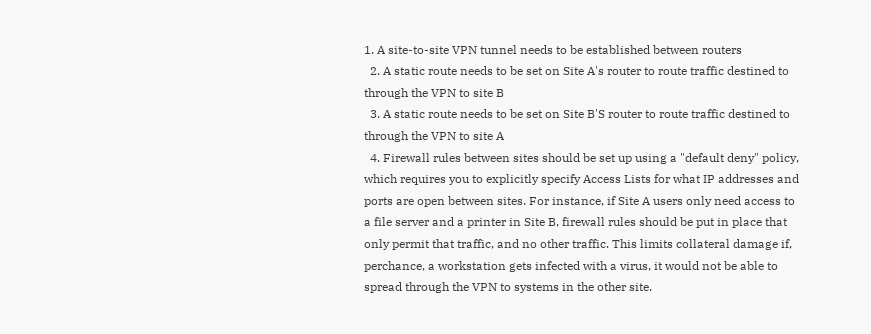1. A site-to-site VPN tunnel needs to be established between routers
  2. A static route needs to be set on Site A's router to route traffic destined to through the VPN to site B
  3. A static route needs to be set on Site B'S router to route traffic destined to through the VPN to site A
  4. Firewall rules between sites should be set up using a "default deny" policy, which requires you to explicitly specify Access Lists for what IP addresses and ports are open between sites. For instance, if Site A users only need access to a file server and a printer in Site B, firewall rules should be put in place that only permit that traffic, and no other traffic. This limits collateral damage if, perchance, a workstation gets infected with a virus, it would not be able to spread through the VPN to systems in the other site.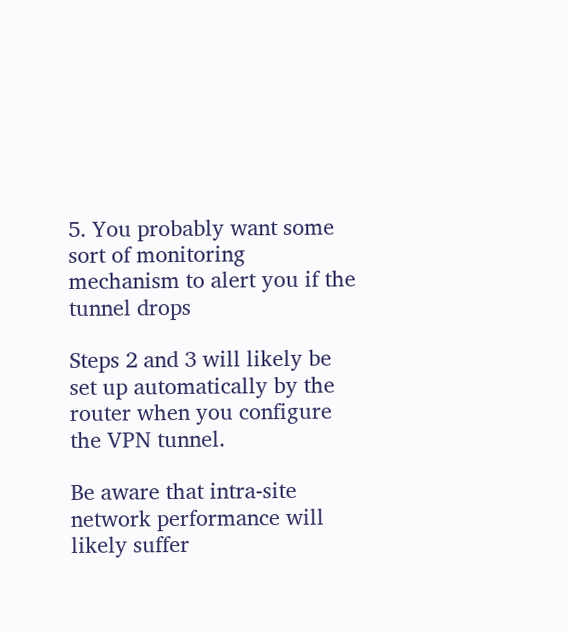5. You probably want some sort of monitoring mechanism to alert you if the tunnel drops

Steps 2 and 3 will likely be set up automatically by the router when you configure the VPN tunnel.

Be aware that intra-site network performance will likely suffer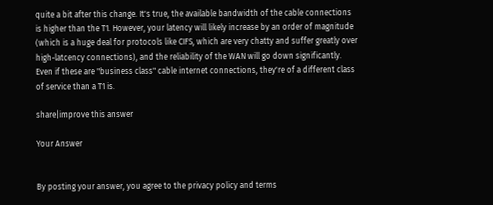quite a bit after this change. It's true, the available bandwidth of the cable connections is higher than the T1. However, your latency will likely increase by an order of magnitude (which is a huge deal for protocols like CIFS, which are very chatty and suffer greatly over high-latcency connections), and the reliability of the WAN will go down significantly. Even if these are "business class" cable internet connections, they're of a different class of service than a T1 is.

share|improve this answer

Your Answer


By posting your answer, you agree to the privacy policy and terms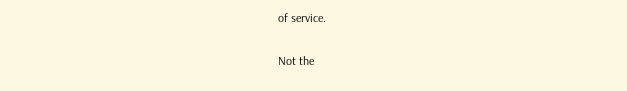of service.

Not the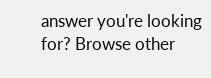answer you're looking for? Browse other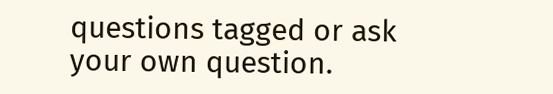questions tagged or ask your own question.